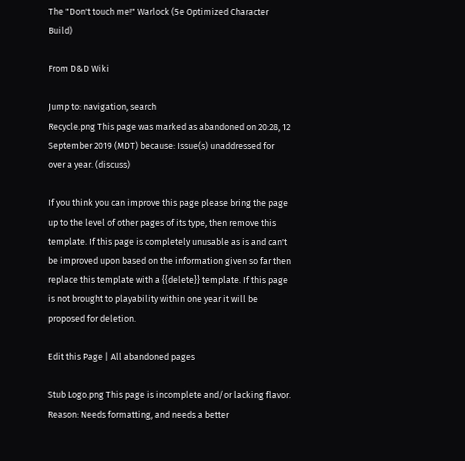The "Don't touch me!" Warlock (5e Optimized Character Build)

From D&D Wiki

Jump to: navigation, search
Recycle.png This page was marked as abandoned on 20:28, 12 September 2019 (MDT) because: Issue(s) unaddressed for over a year. (discuss)

If you think you can improve this page please bring the page up to the level of other pages of its type, then remove this template. If this page is completely unusable as is and can't be improved upon based on the information given so far then replace this template with a {{delete}} template. If this page is not brought to playability within one year it will be proposed for deletion.

Edit this Page | All abandoned pages

Stub Logo.png This page is incomplete and/or lacking flavor. Reason: Needs formatting, and needs a better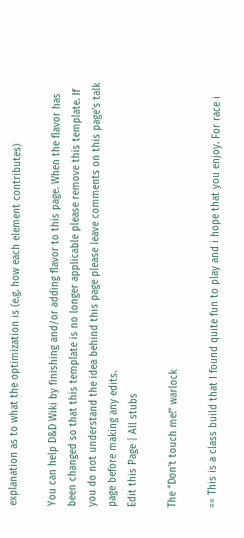explanation as to what the optimization is (e.g. how each element contributes)

You can help D&D Wiki by finishing and/or adding flavor to this page. When the flavor has been changed so that this template is no longer applicable please remove this template. If you do not understand the idea behind this page please leave comments on this page's talk page before making any edits.
Edit this Page | All stubs

The "Don't touch me!" warlock

== This is a class build that I found quite fun to play and i hope that you enjoy. For race i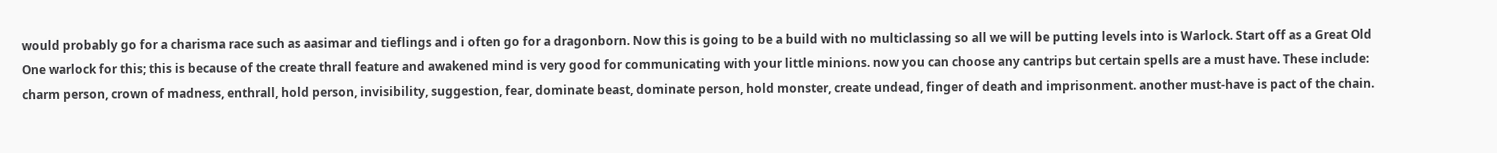would probably go for a charisma race such as aasimar and tieflings and i often go for a dragonborn. Now this is going to be a build with no multiclassing so all we will be putting levels into is Warlock. Start off as a Great Old One warlock for this; this is because of the create thrall feature and awakened mind is very good for communicating with your little minions. now you can choose any cantrips but certain spells are a must have. These include: charm person, crown of madness, enthrall, hold person, invisibility, suggestion, fear, dominate beast, dominate person, hold monster, create undead, finger of death and imprisonment. another must-have is pact of the chain.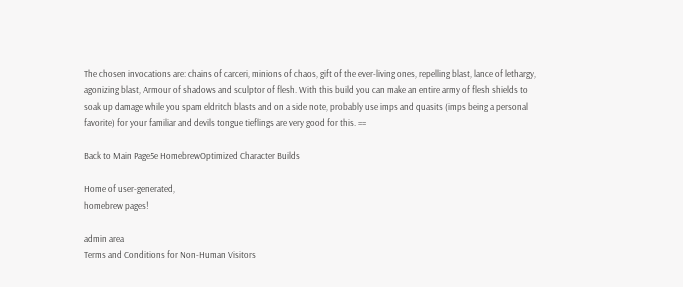The chosen invocations are: chains of carceri, minions of chaos, gift of the ever-living ones, repelling blast, lance of lethargy, agonizing blast, Armour of shadows and sculptor of flesh. With this build you can make an entire army of flesh shields to soak up damage while you spam eldritch blasts and on a side note, probably use imps and quasits (imps being a personal favorite) for your familiar and devils tongue tieflings are very good for this. ==

Back to Main Page5e HomebrewOptimized Character Builds

Home of user-generated,
homebrew pages!

admin area
Terms and Conditions for Non-Human Visitors